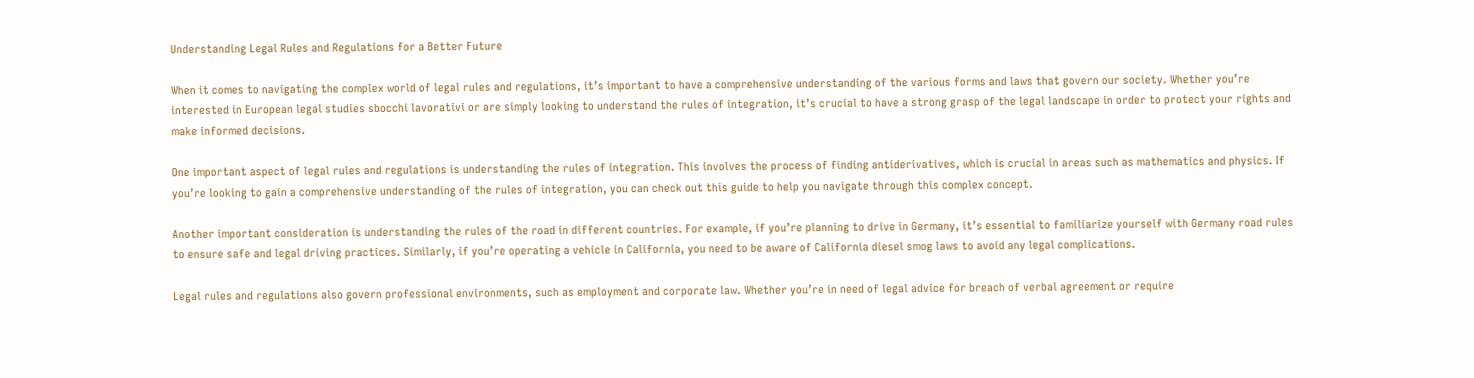Understanding Legal Rules and Regulations for a Better Future

When it comes to navigating the complex world of legal rules and regulations, it’s important to have a comprehensive understanding of the various forms and laws that govern our society. Whether you’re interested in European legal studies sbocchi lavorativi or are simply looking to understand the rules of integration, it’s crucial to have a strong grasp of the legal landscape in order to protect your rights and make informed decisions.

One important aspect of legal rules and regulations is understanding the rules of integration. This involves the process of finding antiderivatives, which is crucial in areas such as mathematics and physics. If you’re looking to gain a comprehensive understanding of the rules of integration, you can check out this guide to help you navigate through this complex concept.

Another important consideration is understanding the rules of the road in different countries. For example, if you’re planning to drive in Germany, it’s essential to familiarize yourself with Germany road rules to ensure safe and legal driving practices. Similarly, if you’re operating a vehicle in California, you need to be aware of California diesel smog laws to avoid any legal complications.

Legal rules and regulations also govern professional environments, such as employment and corporate law. Whether you’re in need of legal advice for breach of verbal agreement or require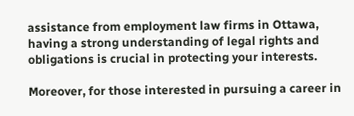assistance from employment law firms in Ottawa, having a strong understanding of legal rights and obligations is crucial in protecting your interests.

Moreover, for those interested in pursuing a career in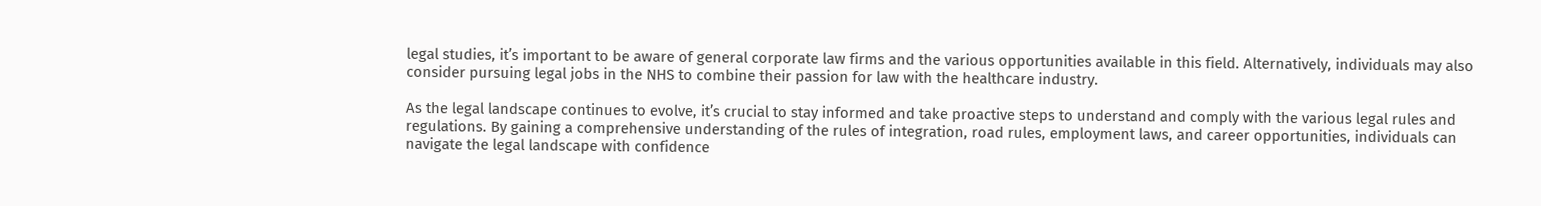legal studies, it’s important to be aware of general corporate law firms and the various opportunities available in this field. Alternatively, individuals may also consider pursuing legal jobs in the NHS to combine their passion for law with the healthcare industry.

As the legal landscape continues to evolve, it’s crucial to stay informed and take proactive steps to understand and comply with the various legal rules and regulations. By gaining a comprehensive understanding of the rules of integration, road rules, employment laws, and career opportunities, individuals can navigate the legal landscape with confidence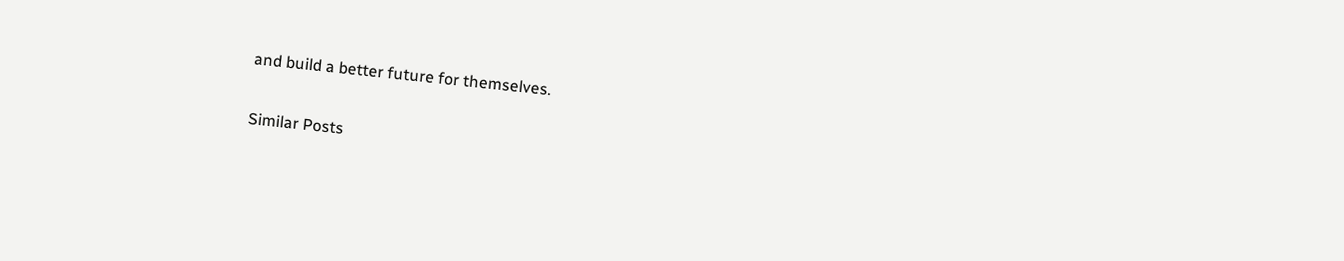and build a better future for themselves.

Similar Posts